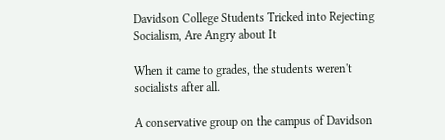Davidson College Students Tricked into Rejecting Socialism, Are Angry about It

When it came to grades, the students weren't socialists after all.

A conservative group on the campus of Davidson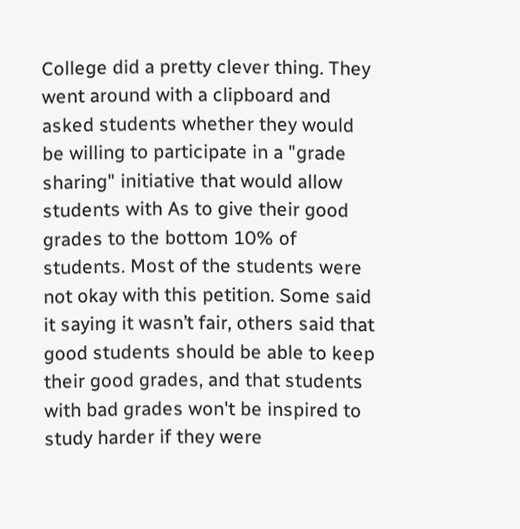College did a pretty clever thing. They went around with a clipboard and asked students whether they would be willing to participate in a "grade sharing" initiative that would allow students with As to give their good grades to the bottom 10% of students. Most of the students were not okay with this petition. Some said it saying it wasn’t fair, others said that good students should be able to keep their good grades, and that students with bad grades won't be inspired to study harder if they were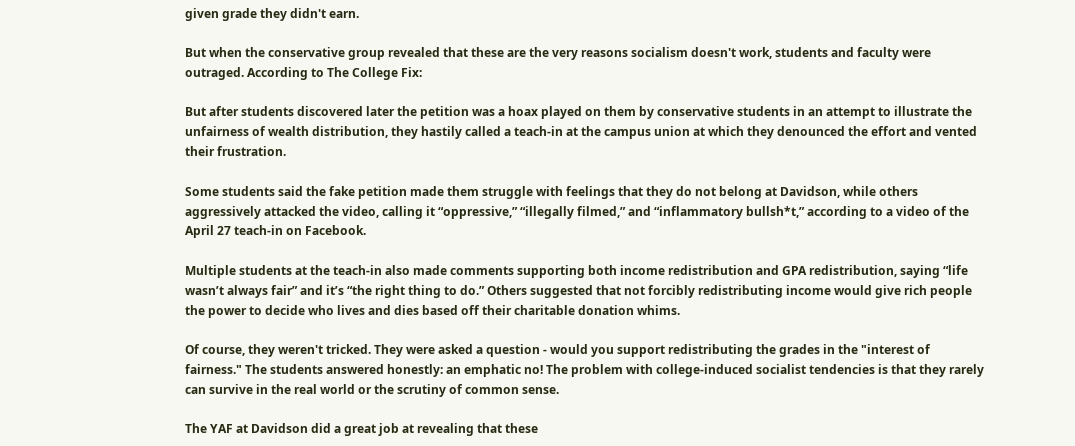given grade they didn't earn.

But when the conservative group revealed that these are the very reasons socialism doesn't work, students and faculty were outraged. According to The College Fix:

But after students discovered later the petition was a hoax played on them by conservative students in an attempt to illustrate the unfairness of wealth distribution, they hastily called a teach-in at the campus union at which they denounced the effort and vented their frustration.

Some students said the fake petition made them struggle with feelings that they do not belong at Davidson, while others aggressively attacked the video, calling it “oppressive,” “illegally filmed,” and “inflammatory bullsh*t,” according to a video of the April 27 teach-in on Facebook.

Multiple students at the teach-in also made comments supporting both income redistribution and GPA redistribution, saying “life wasn’t always fair” and it’s “the right thing to do.” Others suggested that not forcibly redistributing income would give rich people the power to decide who lives and dies based off their charitable donation whims.

Of course, they weren't tricked. They were asked a question - would you support redistributing the grades in the "interest of fairness." The students answered honestly: an emphatic no! The problem with college-induced socialist tendencies is that they rarely can survive in the real world or the scrutiny of common sense.

The YAF at Davidson did a great job at revealing that these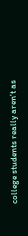college students really aren't as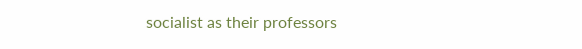socialist as their professors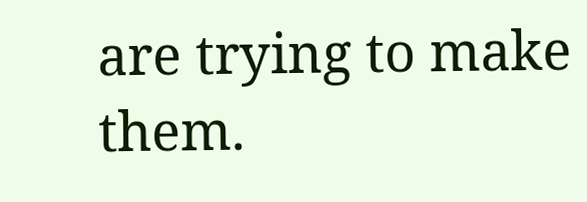are trying to make them.